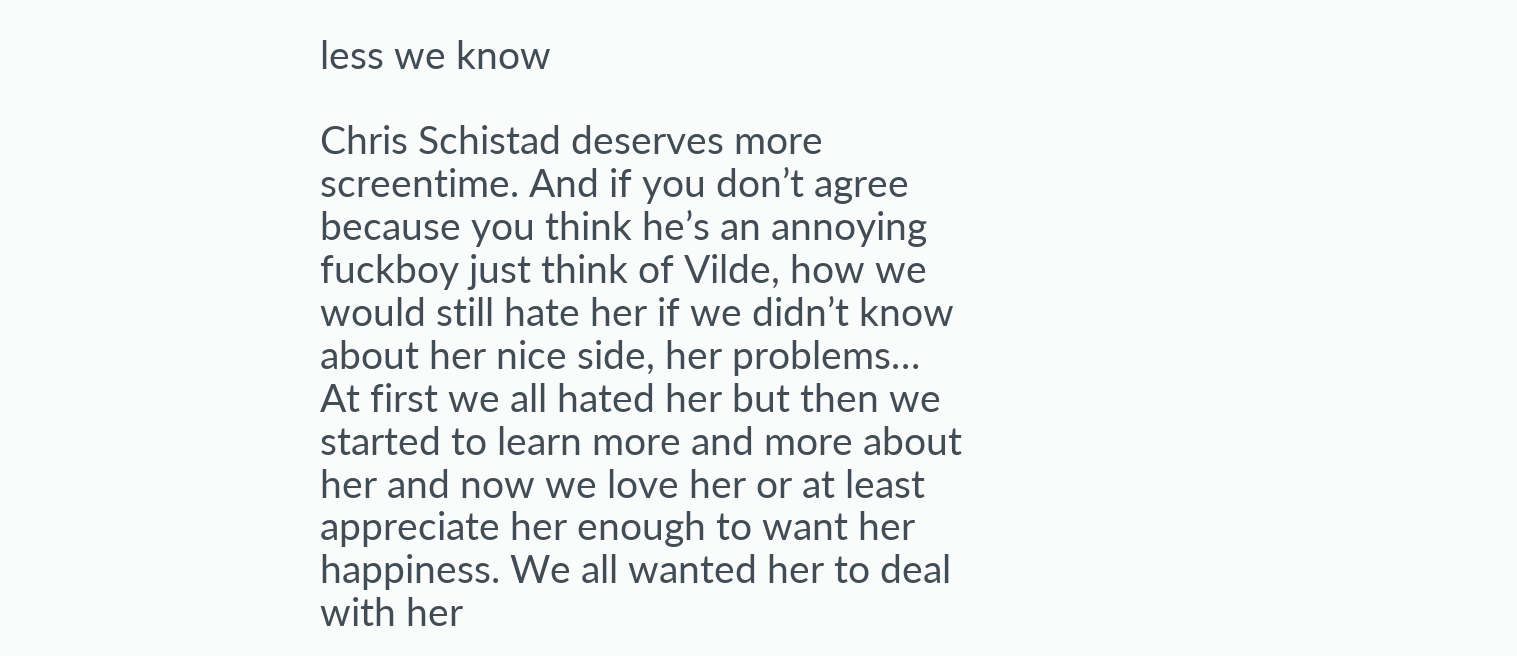less we know

Chris Schistad deserves more screentime. And if you don’t agree because you think he’s an annoying fuckboy just think of Vilde, how we would still hate her if we didn’t know about her nice side, her problems…
At first we all hated her but then we started to learn more and more about her and now we love her or at least appreciate her enough to want her happiness. We all wanted her to deal with her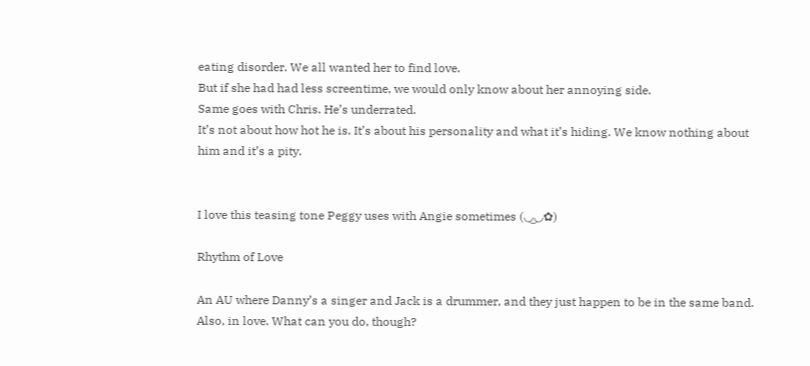eating disorder. We all wanted her to find love.
But if she had had less screentime, we would only know about her annoying side.
Same goes with Chris. He’s underrated.
It’s not about how hot he is. It’s about his personality and what it’s hiding. We know nothing about him and it’s a pity.


I love this teasing tone Peggy uses with Angie sometimes (◡‿◡✿)

Rhythm of Love

An AU where Danny’s a singer and Jack is a drummer, and they just happen to be in the same band. Also, in love. What can you do, though?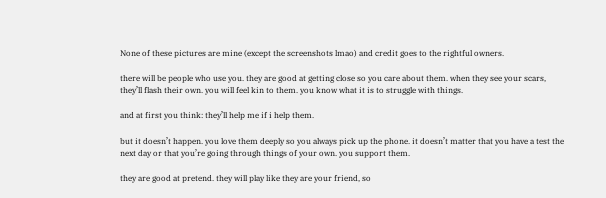None of these pictures are mine (except the screenshots lmao) and credit goes to the rightful owners.

there will be people who use you. they are good at getting close so you care about them. when they see your scars, they’ll flash their own. you will feel kin to them. you know what it is to struggle with things.

and at first you think: they’ll help me if i help them.

but it doesn’t happen. you love them deeply so you always pick up the phone. it doesn’t matter that you have a test the next day or that you’re going through things of your own. you support them.

they are good at pretend. they will play like they are your friend, so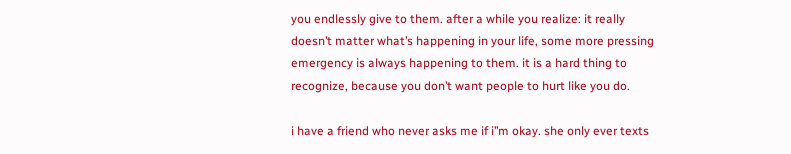you endlessly give to them. after a while you realize: it really doesn’t matter what’s happening in your life, some more pressing emergency is always happening to them. it is a hard thing to recognize, because you don’t want people to hurt like you do.

i have a friend who never asks me if i’’m okay. she only ever texts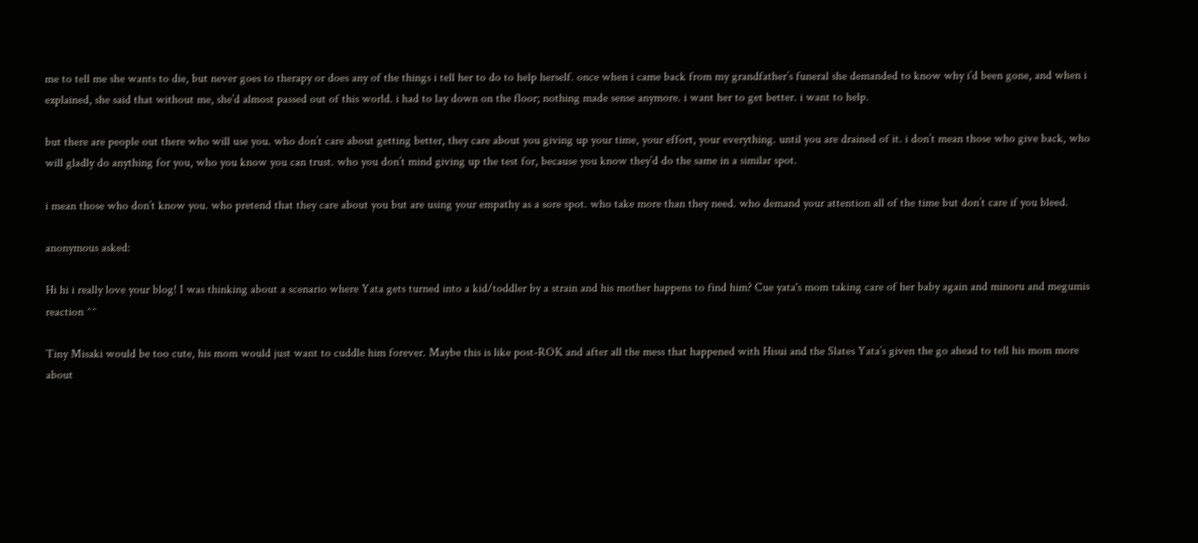me to tell me she wants to die, but never goes to therapy or does any of the things i tell her to do to help herself. once when i came back from my grandfather’s funeral she demanded to know why i’d been gone, and when i explained, she said that without me, she’d almost passed out of this world. i had to lay down on the floor; nothing made sense anymore. i want her to get better. i want to help.

but there are people out there who will use you. who don’t care about getting better, they care about you giving up your time, your effort, your everything. until you are drained of it. i don’t mean those who give back, who will gladly do anything for you, who you know you can trust. who you don’t mind giving up the test for, because you know they’d do the same in a similar spot.

i mean those who don’t know you. who pretend that they care about you but are using your empathy as a sore spot. who take more than they need. who demand your attention all of the time but don’t care if you bleed.

anonymous asked:

Hi hi i really love your blog! I was thinking about a scenario where Yata gets turned into a kid/toddler by a strain and his mother happens to find him? Cue yata's mom taking care of her baby again and minoru and megumis reaction ^^

Tiny Misaki would be too cute, his mom would just want to cuddle him forever. Maybe this is like post-ROK and after all the mess that happened with Hisui and the Slates Yata’s given the go ahead to tell his mom more about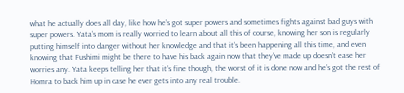what he actually does all day, like how he’s got super powers and sometimes fights against bad guys with super powers. Yata’s mom is really worried to learn about all this of course, knowing her son is regularly putting himself into danger without her knowledge and that it’s been happening all this time, and even knowing that Fushimi might be there to have his back again now that they’ve made up doesn’t ease her worries any. Yata keeps telling her that it’s fine though, the worst of it is done now and he’s got the rest of Homra to back him up in case he ever gets into any real trouble.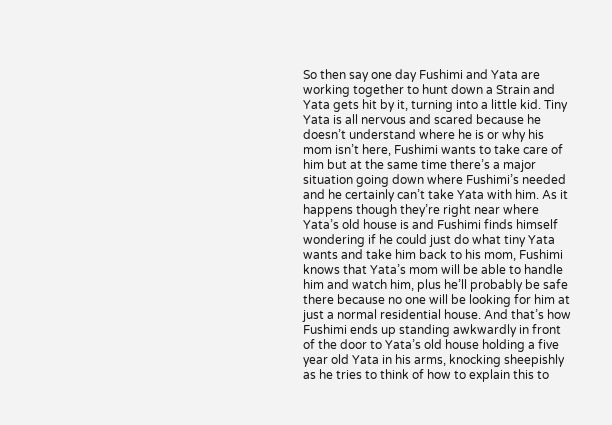So then say one day Fushimi and Yata are working together to hunt down a Strain and Yata gets hit by it, turning into a little kid. Tiny Yata is all nervous and scared because he doesn’t understand where he is or why his mom isn’t here, Fushimi wants to take care of him but at the same time there’s a major situation going down where Fushimi’s needed and he certainly can’t take Yata with him. As it happens though they’re right near where Yata’s old house is and Fushimi finds himself wondering if he could just do what tiny Yata wants and take him back to his mom, Fushimi knows that Yata’s mom will be able to handle him and watch him, plus he’ll probably be safe there because no one will be looking for him at just a normal residential house. And that’s how Fushimi ends up standing awkwardly in front of the door to Yata’s old house holding a five year old Yata in his arms, knocking sheepishly as he tries to think of how to explain this to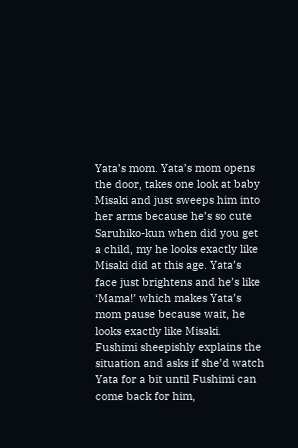Yata’s mom. Yata’s mom opens the door, takes one look at baby Misaki and just sweeps him into her arms because he’s so cute Saruhiko-kun when did you get a child, my he looks exactly like Misaki did at this age. Yata’s face just brightens and he’s like ‘Mama!’ which makes Yata’s mom pause because wait, he looks exactly like Misaki. Fushimi sheepishly explains the situation and asks if she’d watch Yata for a bit until Fushimi can come back for him,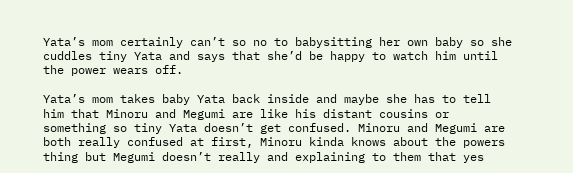Yata’s mom certainly can’t so no to babysitting her own baby so she cuddles tiny Yata and says that she’d be happy to watch him until the power wears off.

Yata’s mom takes baby Yata back inside and maybe she has to tell him that Minoru and Megumi are like his distant cousins or something so tiny Yata doesn’t get confused. Minoru and Megumi are both really confused at first, Minoru kinda knows about the powers thing but Megumi doesn’t really and explaining to them that yes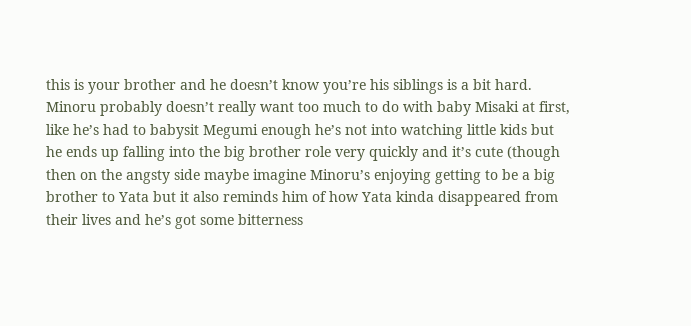this is your brother and he doesn’t know you’re his siblings is a bit hard. Minoru probably doesn’t really want too much to do with baby Misaki at first, like he’s had to babysit Megumi enough he’s not into watching little kids but he ends up falling into the big brother role very quickly and it’s cute (though then on the angsty side maybe imagine Minoru’s enjoying getting to be a big brother to Yata but it also reminds him of how Yata kinda disappeared from their lives and he’s got some bitterness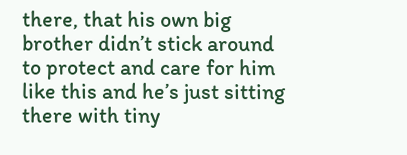there, that his own big brother didn’t stick around to protect and care for him like this and he’s just sitting there with tiny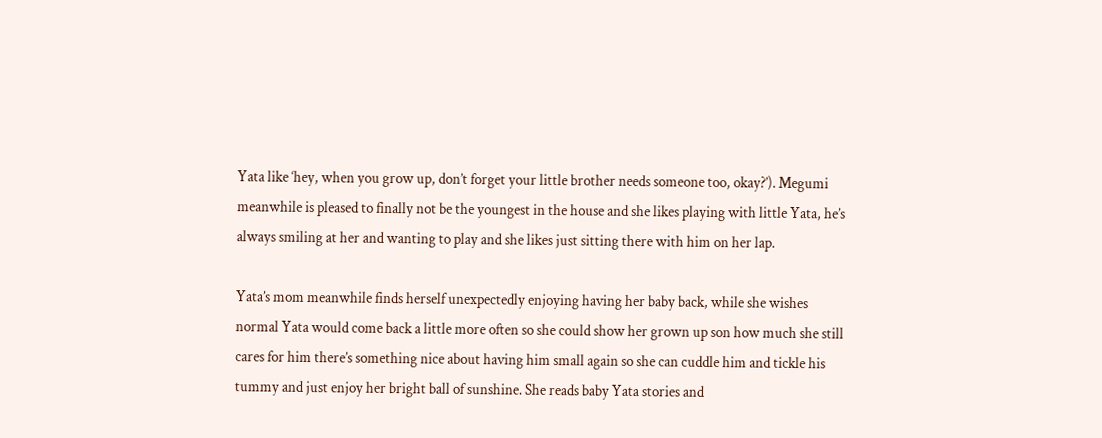Yata like ‘hey, when you grow up, don’t forget your little brother needs someone too, okay?’). Megumi meanwhile is pleased to finally not be the youngest in the house and she likes playing with little Yata, he’s always smiling at her and wanting to play and she likes just sitting there with him on her lap.

Yata’s mom meanwhile finds herself unexpectedly enjoying having her baby back, while she wishes normal Yata would come back a little more often so she could show her grown up son how much she still cares for him there’s something nice about having him small again so she can cuddle him and tickle his tummy and just enjoy her bright ball of sunshine. She reads baby Yata stories and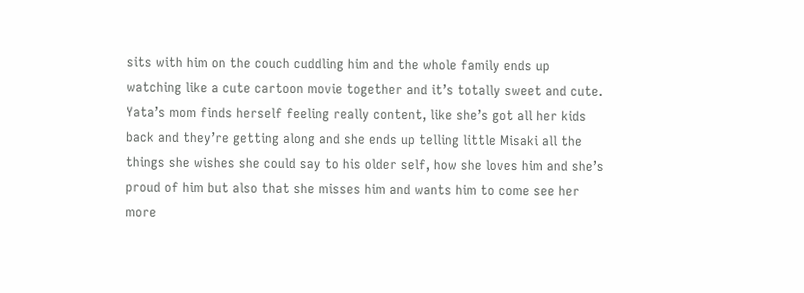sits with him on the couch cuddling him and the whole family ends up watching like a cute cartoon movie together and it’s totally sweet and cute. Yata’s mom finds herself feeling really content, like she’s got all her kids back and they’re getting along and she ends up telling little Misaki all the things she wishes she could say to his older self, how she loves him and she’s proud of him but also that she misses him and wants him to come see her more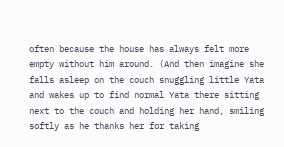often because the house has always felt more empty without him around. (And then imagine she falls asleep on the couch snuggling little Yata and wakes up to find normal Yata there sitting next to the couch and holding her hand, smiling softly as he thanks her for taking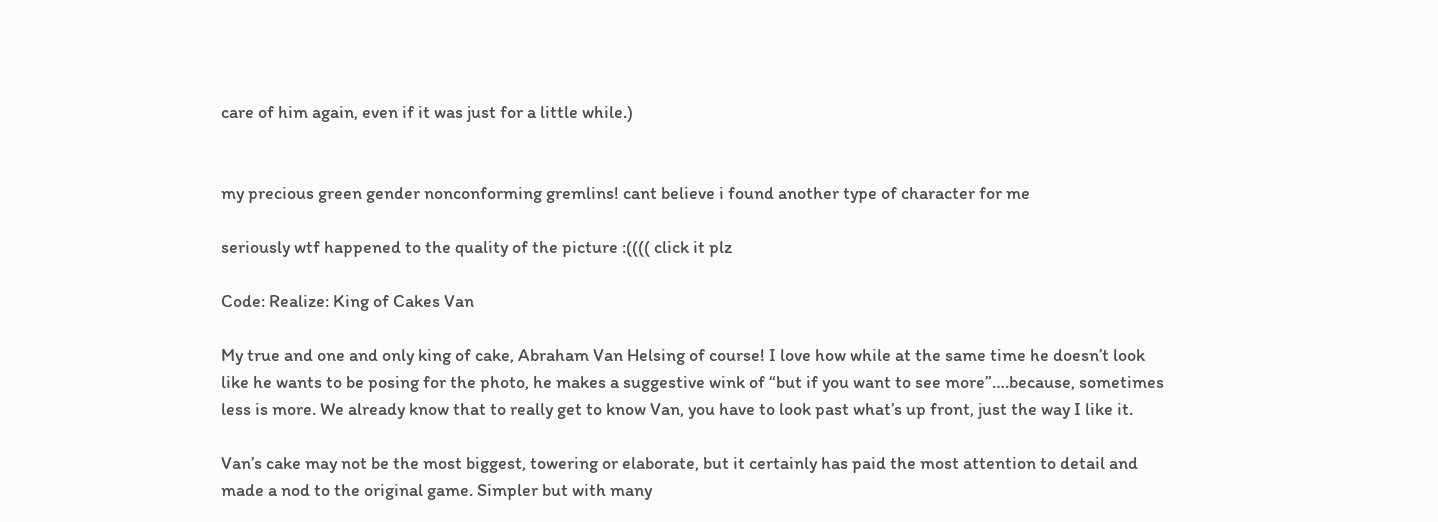care of him again, even if it was just for a little while.)


my precious green gender nonconforming gremlins! cant believe i found another type of character for me

seriously wtf happened to the quality of the picture :(((( click it plz

Code: Realize: King of Cakes Van

My true and one and only king of cake, Abraham Van Helsing of course! I love how while at the same time he doesn’t look like he wants to be posing for the photo, he makes a suggestive wink of “but if you want to see more”….because, sometimes less is more. We already know that to really get to know Van, you have to look past what’s up front, just the way I like it.

Van’s cake may not be the most biggest, towering or elaborate, but it certainly has paid the most attention to detail and made a nod to the original game. Simpler but with many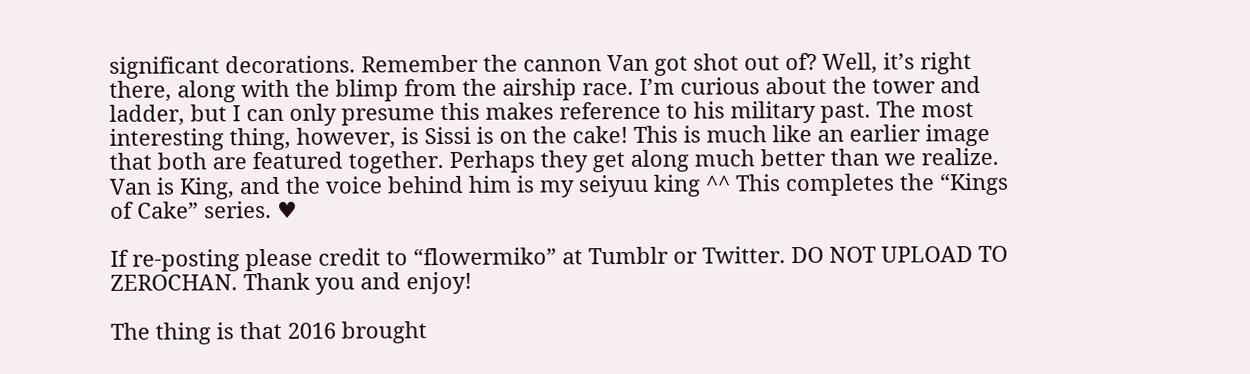significant decorations. Remember the cannon Van got shot out of? Well, it’s right there, along with the blimp from the airship race. I’m curious about the tower and ladder, but I can only presume this makes reference to his military past. The most interesting thing, however, is Sissi is on the cake! This is much like an earlier image that both are featured together. Perhaps they get along much better than we realize. Van is King, and the voice behind him is my seiyuu king ^^ This completes the “Kings of Cake” series. ♥

If re-posting please credit to “flowermiko” at Tumblr or Twitter. DO NOT UPLOAD TO ZEROCHAN. Thank you and enjoy!

The thing is that 2016 brought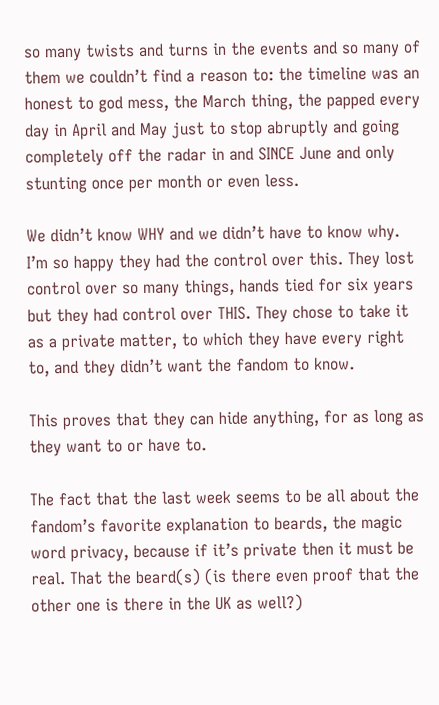so many twists and turns in the events and so many of them we couldn’t find a reason to: the timeline was an honest to god mess, the March thing, the papped every day in April and May just to stop abruptly and going completely off the radar in and SINCE June and only stunting once per month or even less.

We didn’t know WHY and we didn’t have to know why. I’m so happy they had the control over this. They lost control over so many things, hands tied for six years but they had control over THIS. They chose to take it as a private matter, to which they have every right to, and they didn’t want the fandom to know.

This proves that they can hide anything, for as long as they want to or have to.

The fact that the last week seems to be all about the fandom’s favorite explanation to beards, the magic word privacy, because if it’s private then it must be real. That the beard(s) (is there even proof that the other one is there in the UK as well?)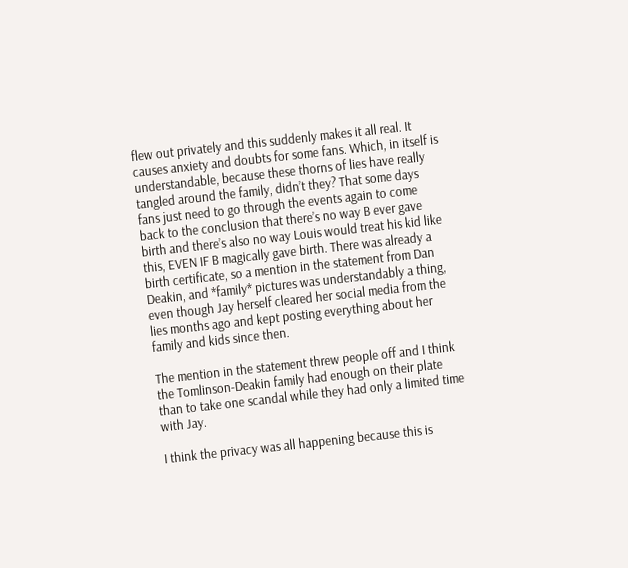flew out privately and this suddenly makes it all real. It causes anxiety and doubts for some fans. Which, in itself is understandable, because these thorns of lies have really tangled around the family, didn’t they? That some days fans just need to go through the events again to come back to the conclusion that there’s no way B ever gave birth and there’s also no way Louis would treat his kid like this, EVEN IF B magically gave birth. There was already a birth certificate, so a mention in the statement from Dan Deakin, and *family* pictures was understandably a thing, even though Jay herself cleared her social media from the lies months ago and kept posting everything about her family and kids since then.

The mention in the statement threw people off and I think the Tomlinson-Deakin family had enough on their plate than to take one scandal while they had only a limited time with Jay.

I think the privacy was all happening because this is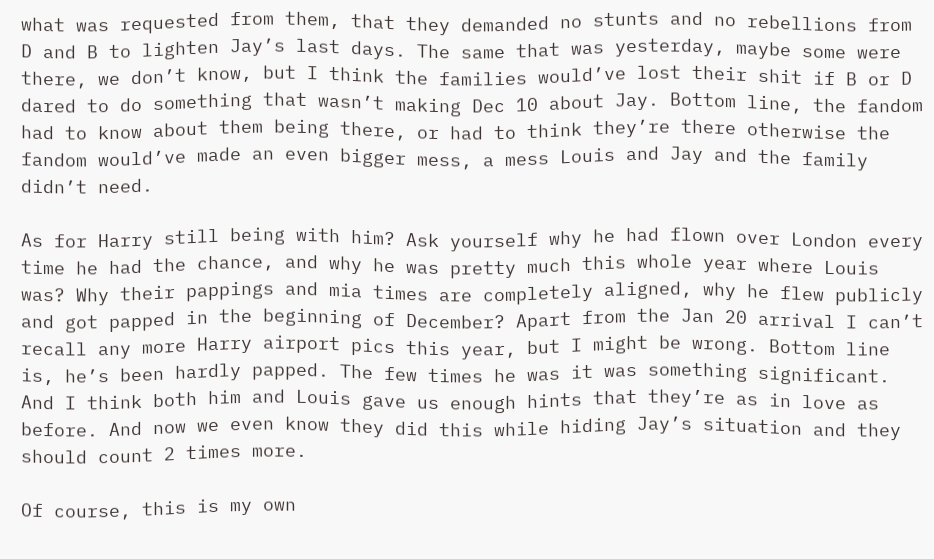what was requested from them, that they demanded no stunts and no rebellions from D and B to lighten Jay’s last days. The same that was yesterday, maybe some were there, we don’t know, but I think the families would’ve lost their shit if B or D dared to do something that wasn’t making Dec 10 about Jay. Bottom line, the fandom had to know about them being there, or had to think they’re there otherwise the fandom would’ve made an even bigger mess, a mess Louis and Jay and the family didn’t need.

As for Harry still being with him? Ask yourself why he had flown over London every time he had the chance, and why he was pretty much this whole year where Louis was? Why their pappings and mia times are completely aligned, why he flew publicly and got papped in the beginning of December? Apart from the Jan 20 arrival I can’t recall any more Harry airport pics this year, but I might be wrong. Bottom line is, he’s been hardly papped. The few times he was it was something significant. And I think both him and Louis gave us enough hints that they’re as in love as before. And now we even know they did this while hiding Jay’s situation and they should count 2 times more.

Of course, this is my own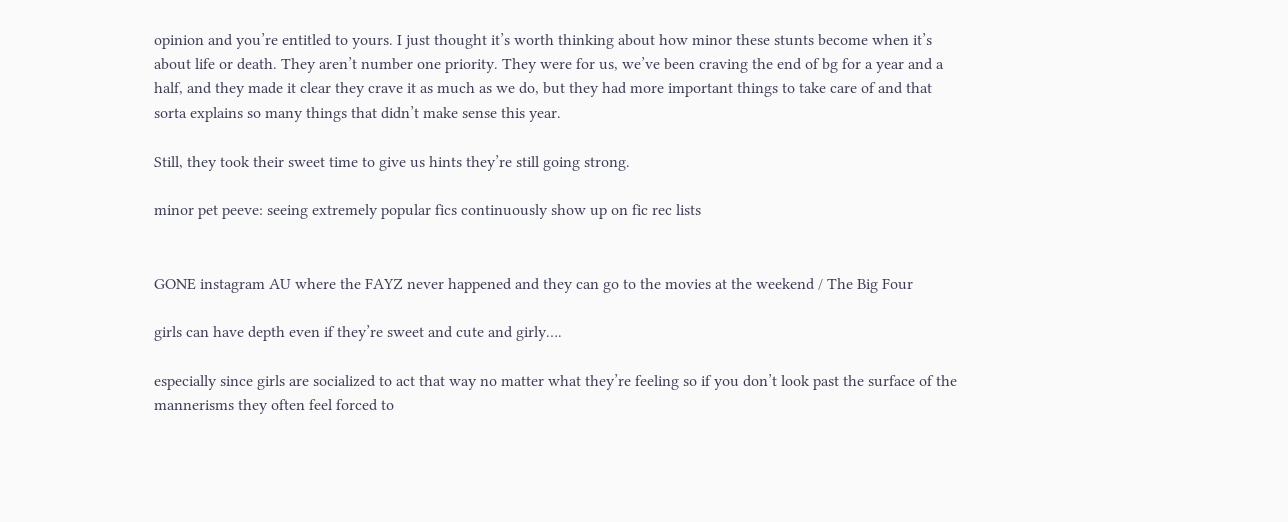opinion and you’re entitled to yours. I just thought it’s worth thinking about how minor these stunts become when it’s about life or death. They aren’t number one priority. They were for us, we’ve been craving the end of bg for a year and a half, and they made it clear they crave it as much as we do, but they had more important things to take care of and that sorta explains so many things that didn’t make sense this year.

Still, they took their sweet time to give us hints they’re still going strong.

minor pet peeve: seeing extremely popular fics continuously show up on fic rec lists


GONE instagram AU where the FAYZ never happened and they can go to the movies at the weekend / The Big Four

girls can have depth even if they’re sweet and cute and girly….

especially since girls are socialized to act that way no matter what they’re feeling so if you don’t look past the surface of the mannerisms they often feel forced to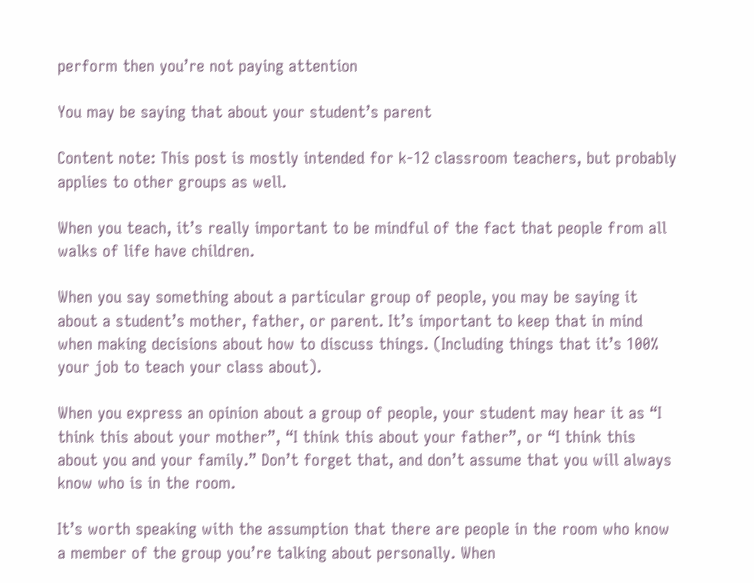perform then you’re not paying attention

You may be saying that about your student’s parent

Content note: This post is mostly intended for k-12 classroom teachers, but probably applies to other groups as well.

When you teach, it’s really important to be mindful of the fact that people from all walks of life have children.

When you say something about a particular group of people, you may be saying it about a student’s mother, father, or parent. It’s important to keep that in mind when making decisions about how to discuss things. (Including things that it’s 100% your job to teach your class about).

When you express an opinion about a group of people, your student may hear it as “I think this about your mother”, “I think this about your father”, or “I think this about you and your family.” Don’t forget that, and don’t assume that you will always know who is in the room.

It’s worth speaking with the assumption that there are people in the room who know a member of the group you’re talking about personally. When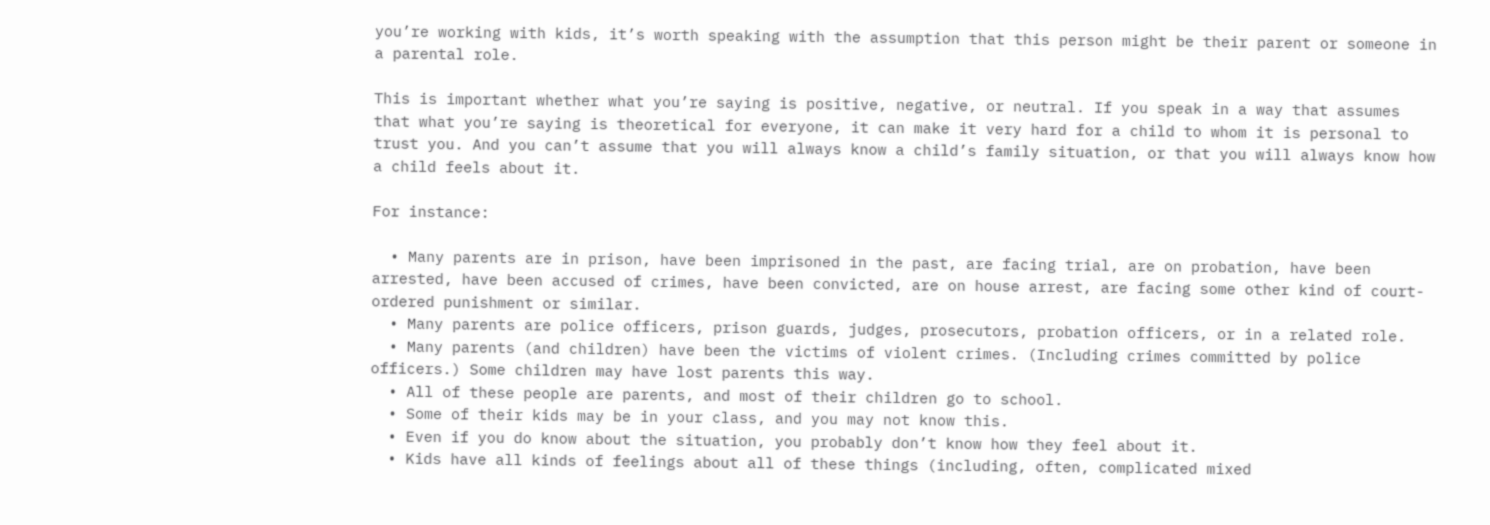you’re working with kids, it’s worth speaking with the assumption that this person might be their parent or someone in a parental role.

This is important whether what you’re saying is positive, negative, or neutral. If you speak in a way that assumes that what you’re saying is theoretical for everyone, it can make it very hard for a child to whom it is personal to trust you. And you can’t assume that you will always know a child’s family situation, or that you will always know how a child feels about it.

For instance:

  • Many parents are in prison, have been imprisoned in the past, are facing trial, are on probation, have been arrested, have been accused of crimes, have been convicted, are on house arrest, are facing some other kind of court-ordered punishment or similar.
  • Many parents are police officers, prison guards, judges, prosecutors, probation officers, or in a related role.
  • Many parents (and children) have been the victims of violent crimes. (Including crimes committed by police officers.) Some children may have lost parents this way.
  • All of these people are parents, and most of their children go to school.
  • Some of their kids may be in your class, and you may not know this.
  • Even if you do know about the situation, you probably don’t know how they feel about it.
  • Kids have all kinds of feelings about all of these things (including, often, complicated mixed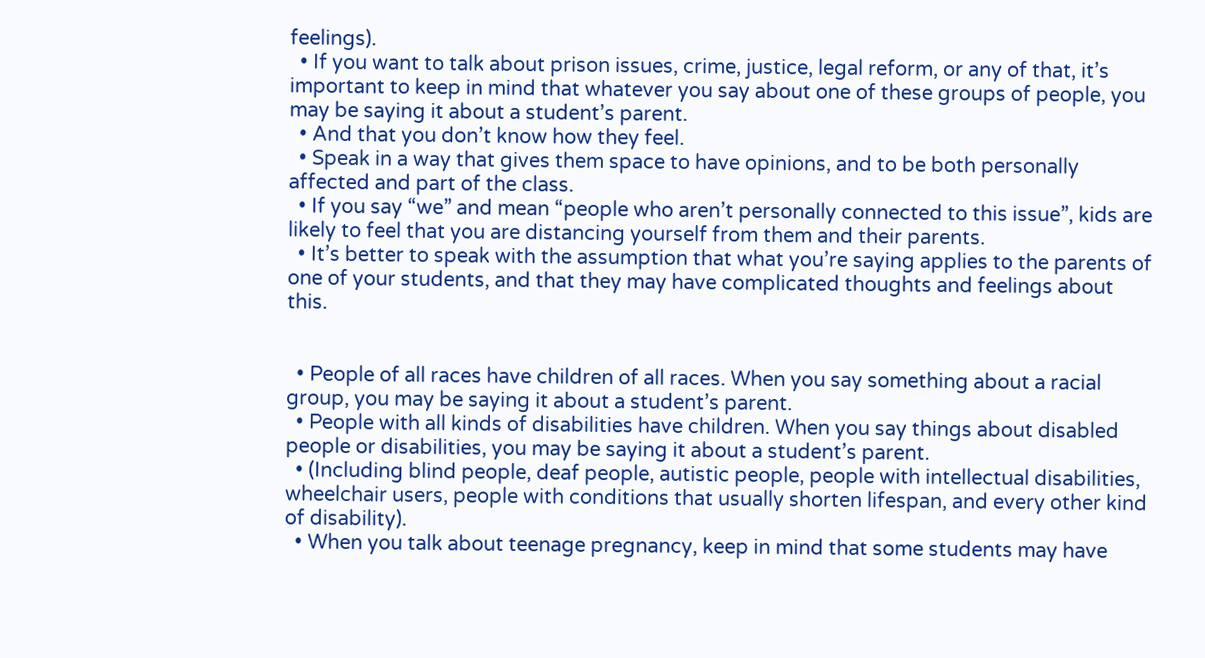feelings).
  • If you want to talk about prison issues, crime, justice, legal reform, or any of that, it’s important to keep in mind that whatever you say about one of these groups of people, you may be saying it about a student’s parent.
  • And that you don’t know how they feel.
  • Speak in a way that gives them space to have opinions, and to be both personally affected and part of the class.
  • If you say “we” and mean “people who aren’t personally connected to this issue”, kids are likely to feel that you are distancing yourself from them and their parents.
  • It’s better to speak with the assumption that what you’re saying applies to the parents of one of your students, and that they may have complicated thoughts and feelings about this.


  • People of all races have children of all races. When you say something about a racial group, you may be saying it about a student’s parent.
  • People with all kinds of disabilities have children. When you say things about disabled people or disabilities, you may be saying it about a student’s parent.
  • (Including blind people, deaf people, autistic people, people with intellectual disabilities, wheelchair users, people with conditions that usually shorten lifespan, and every other kind of disability).
  • When you talk about teenage pregnancy, keep in mind that some students may have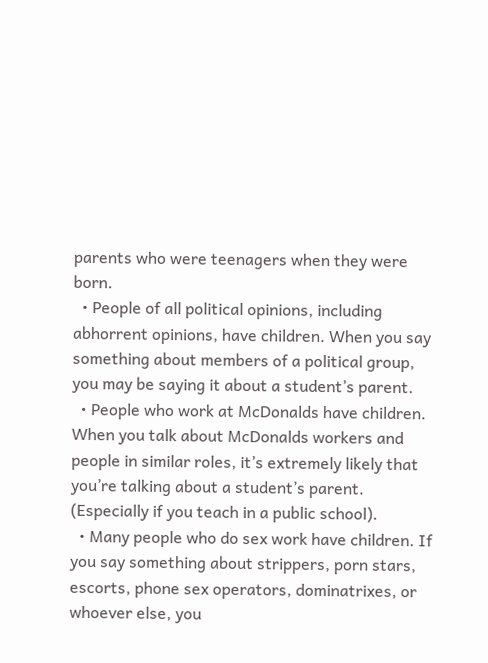parents who were teenagers when they were born.
  • People of all political opinions, including abhorrent opinions, have children. When you say something about members of a political group, you may be saying it about a student’s parent.
  • People who work at McDonalds have children. When you talk about McDonalds workers and people in similar roles, it’s extremely likely that you’re talking about a student’s parent. (Especially if you teach in a public school).
  • Many people who do sex work have children. If you say something about strippers, porn stars, escorts, phone sex operators, dominatrixes, or whoever else, you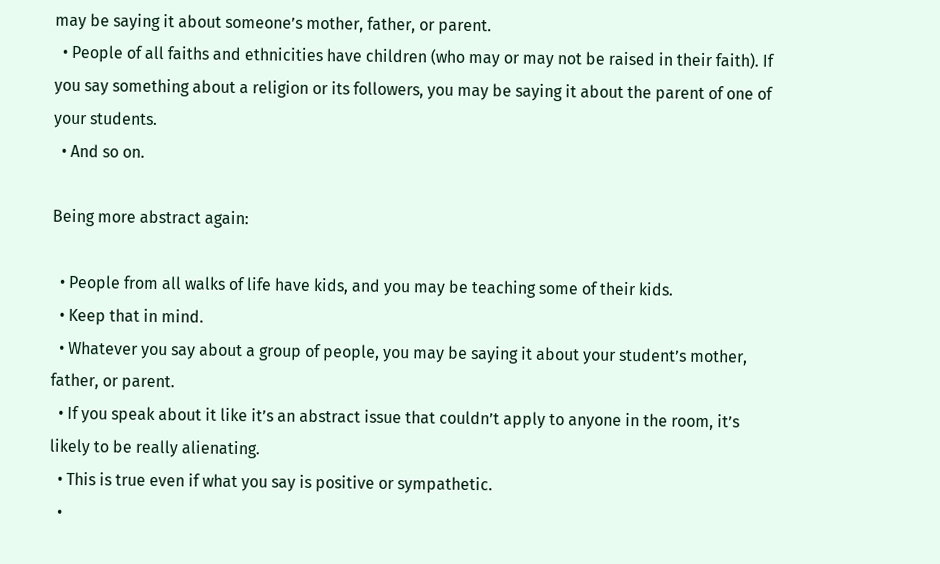may be saying it about someone’s mother, father, or parent.
  • People of all faiths and ethnicities have children (who may or may not be raised in their faith). If you say something about a religion or its followers, you may be saying it about the parent of one of your students.
  • And so on.

Being more abstract again:

  • People from all walks of life have kids, and you may be teaching some of their kids.
  • Keep that in mind.
  • Whatever you say about a group of people, you may be saying it about your student’s mother, father, or parent.
  • If you speak about it like it’s an abstract issue that couldn’t apply to anyone in the room, it’s likely to be really alienating.
  • This is true even if what you say is positive or sympathetic.
  •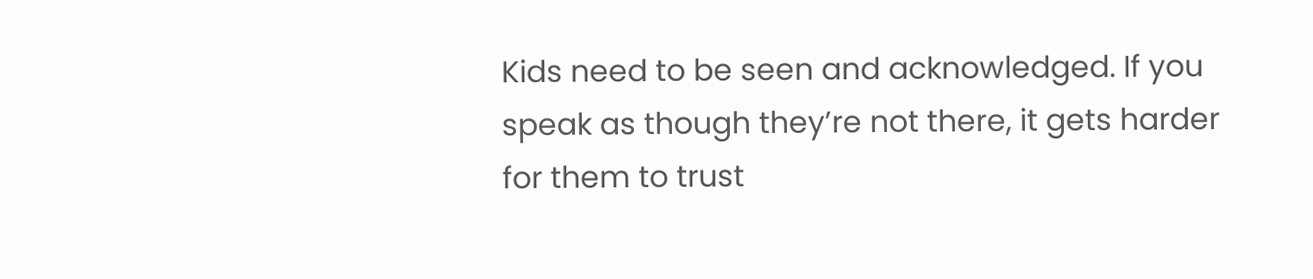Kids need to be seen and acknowledged. If you speak as though they’re not there, it gets harder for them to trust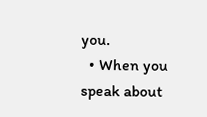you.
  • When you speak about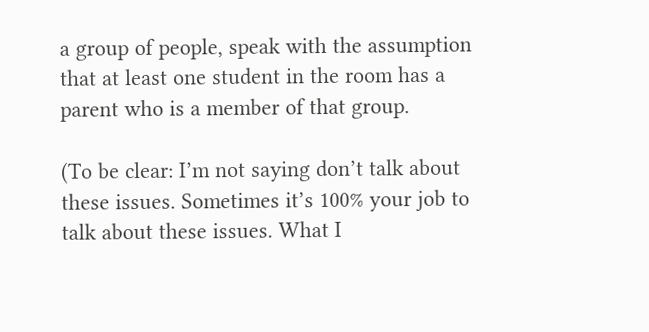a group of people, speak with the assumption that at least one student in the room has a parent who is a member of that group.

(To be clear: I’m not saying don’t talk about these issues. Sometimes it’s 100% your job to talk about these issues. What I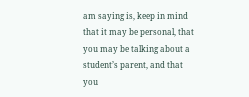am saying is, keep in mind that it may be personal, that you may be talking about a student’s parent, and that you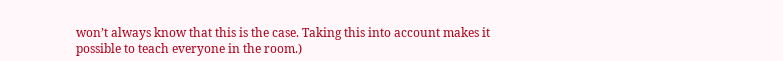won’t always know that this is the case. Taking this into account makes it possible to teach everyone in the room.)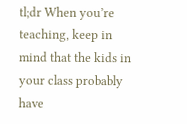tl;dr When you’re teaching, keep in mind that the kids in your class probably have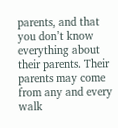parents, and that you don’t know everything about their parents. Their parents may come from any and every walk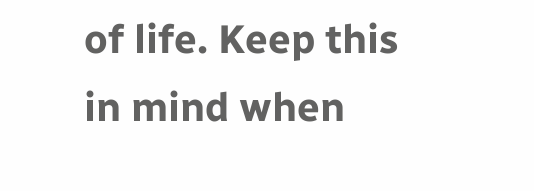of life. Keep this in mind when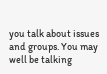you talk about issues and groups. You may well be talking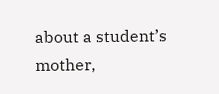about a student’s mother,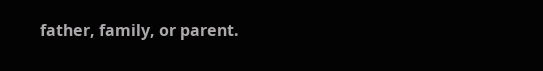father, family, or parent.